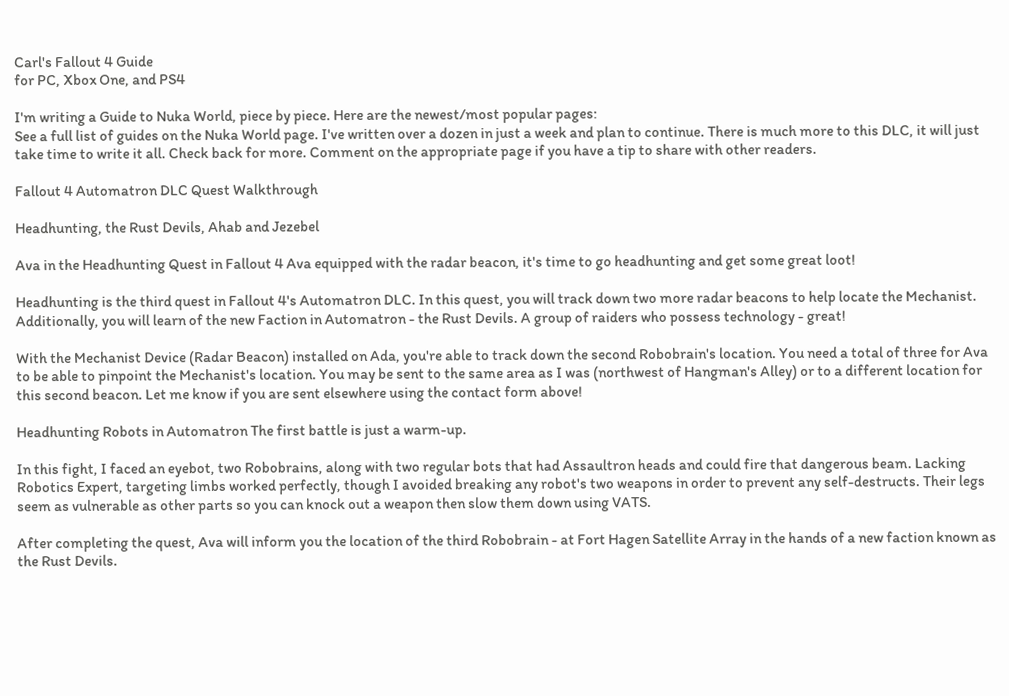Carl's Fallout 4 Guide
for PC, Xbox One, and PS4

I'm writing a Guide to Nuka World, piece by piece. Here are the newest/most popular pages:
See a full list of guides on the Nuka World page. I've written over a dozen in just a week and plan to continue. There is much more to this DLC, it will just take time to write it all. Check back for more. Comment on the appropriate page if you have a tip to share with other readers.

Fallout 4 Automatron DLC Quest Walkthrough

Headhunting, the Rust Devils, Ahab and Jezebel

Ava in the Headhunting Quest in Fallout 4 Ava equipped with the radar beacon, it's time to go headhunting and get some great loot!

Headhunting is the third quest in Fallout 4's Automatron DLC. In this quest, you will track down two more radar beacons to help locate the Mechanist. Additionally, you will learn of the new Faction in Automatron - the Rust Devils. A group of raiders who possess technology - great!

With the Mechanist Device (Radar Beacon) installed on Ada, you're able to track down the second Robobrain's location. You need a total of three for Ava to be able to pinpoint the Mechanist's location. You may be sent to the same area as I was (northwest of Hangman's Alley) or to a different location for this second beacon. Let me know if you are sent elsewhere using the contact form above!

Headhunting Robots in Automatron The first battle is just a warm-up.

In this fight, I faced an eyebot, two Robobrains, along with two regular bots that had Assaultron heads and could fire that dangerous beam. Lacking Robotics Expert, targeting limbs worked perfectly, though I avoided breaking any robot's two weapons in order to prevent any self-destructs. Their legs seem as vulnerable as other parts so you can knock out a weapon then slow them down using VATS.

After completing the quest, Ava will inform you the location of the third Robobrain - at Fort Hagen Satellite Array in the hands of a new faction known as the Rust Devils.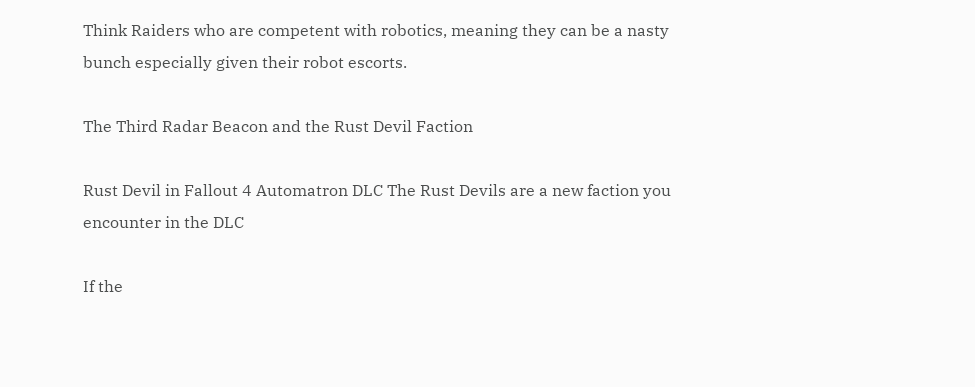Think Raiders who are competent with robotics, meaning they can be a nasty bunch especially given their robot escorts.

The Third Radar Beacon and the Rust Devil Faction

Rust Devil in Fallout 4 Automatron DLC The Rust Devils are a new faction you encounter in the DLC

If the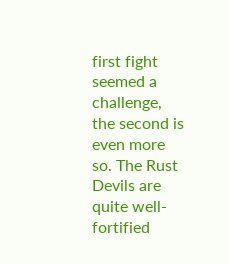first fight seemed a challenge, the second is even more so. The Rust Devils are quite well-fortified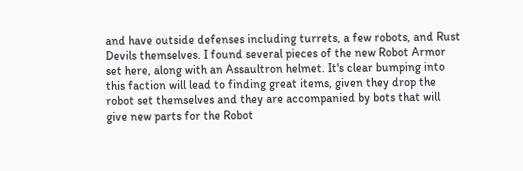and have outside defenses including turrets, a few robots, and Rust Devils themselves. I found several pieces of the new Robot Armor set here, along with an Assaultron helmet. It's clear bumping into this faction will lead to finding great items, given they drop the robot set themselves and they are accompanied by bots that will give new parts for the Robot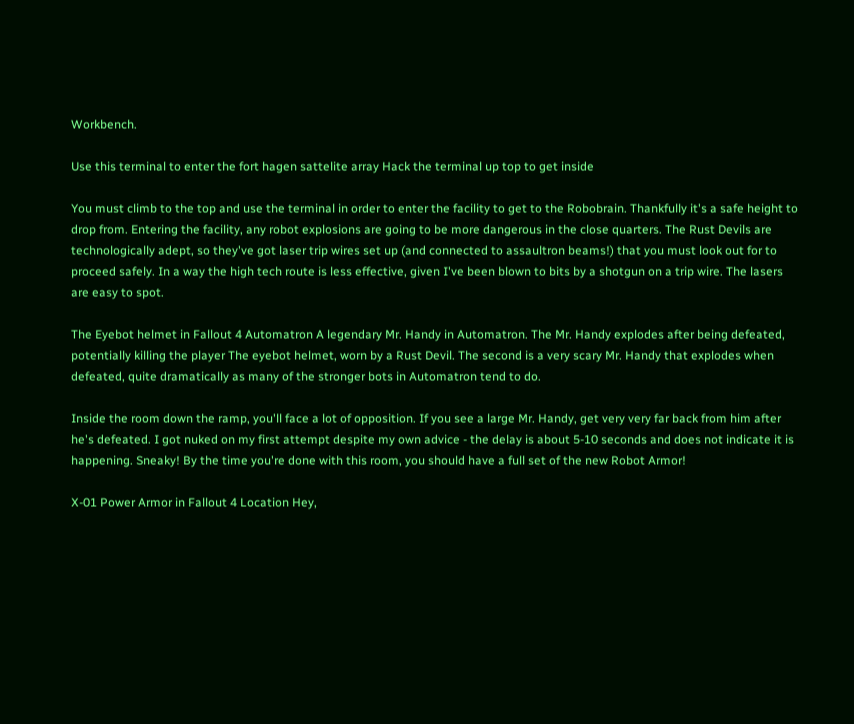Workbench.

Use this terminal to enter the fort hagen sattelite array Hack the terminal up top to get inside

You must climb to the top and use the terminal in order to enter the facility to get to the Robobrain. Thankfully it's a safe height to drop from. Entering the facility, any robot explosions are going to be more dangerous in the close quarters. The Rust Devils are technologically adept, so they've got laser trip wires set up (and connected to assaultron beams!) that you must look out for to proceed safely. In a way the high tech route is less effective, given I've been blown to bits by a shotgun on a trip wire. The lasers are easy to spot.

The Eyebot helmet in Fallout 4 Automatron A legendary Mr. Handy in Automatron. The Mr. Handy explodes after being defeated, potentially killing the player The eyebot helmet, worn by a Rust Devil. The second is a very scary Mr. Handy that explodes when defeated, quite dramatically as many of the stronger bots in Automatron tend to do.

Inside the room down the ramp, you'll face a lot of opposition. If you see a large Mr. Handy, get very very far back from him after he's defeated. I got nuked on my first attempt despite my own advice - the delay is about 5-10 seconds and does not indicate it is happening. Sneaky! By the time you're done with this room, you should have a full set of the new Robot Armor!

X-01 Power Armor in Fallout 4 Location Hey,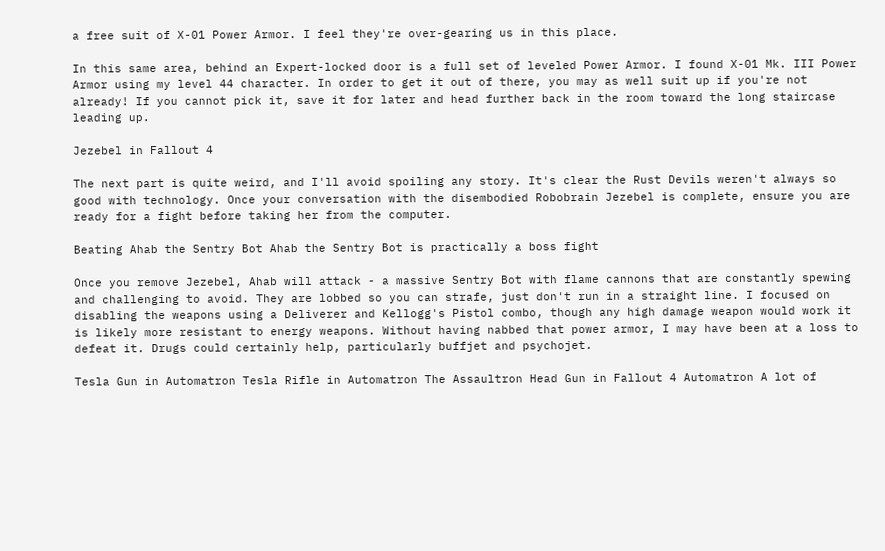a free suit of X-01 Power Armor. I feel they're over-gearing us in this place.

In this same area, behind an Expert-locked door is a full set of leveled Power Armor. I found X-01 Mk. III Power Armor using my level 44 character. In order to get it out of there, you may as well suit up if you're not already! If you cannot pick it, save it for later and head further back in the room toward the long staircase leading up.

Jezebel in Fallout 4

The next part is quite weird, and I'll avoid spoiling any story. It's clear the Rust Devils weren't always so good with technology. Once your conversation with the disembodied Robobrain Jezebel is complete, ensure you are ready for a fight before taking her from the computer.

Beating Ahab the Sentry Bot Ahab the Sentry Bot is practically a boss fight

Once you remove Jezebel, Ahab will attack - a massive Sentry Bot with flame cannons that are constantly spewing and challenging to avoid. They are lobbed so you can strafe, just don't run in a straight line. I focused on disabling the weapons using a Deliverer and Kellogg's Pistol combo, though any high damage weapon would work it is likely more resistant to energy weapons. Without having nabbed that power armor, I may have been at a loss to defeat it. Drugs could certainly help, particularly buffjet and psychojet.

Tesla Gun in Automatron Tesla Rifle in Automatron The Assaultron Head Gun in Fallout 4 Automatron A lot of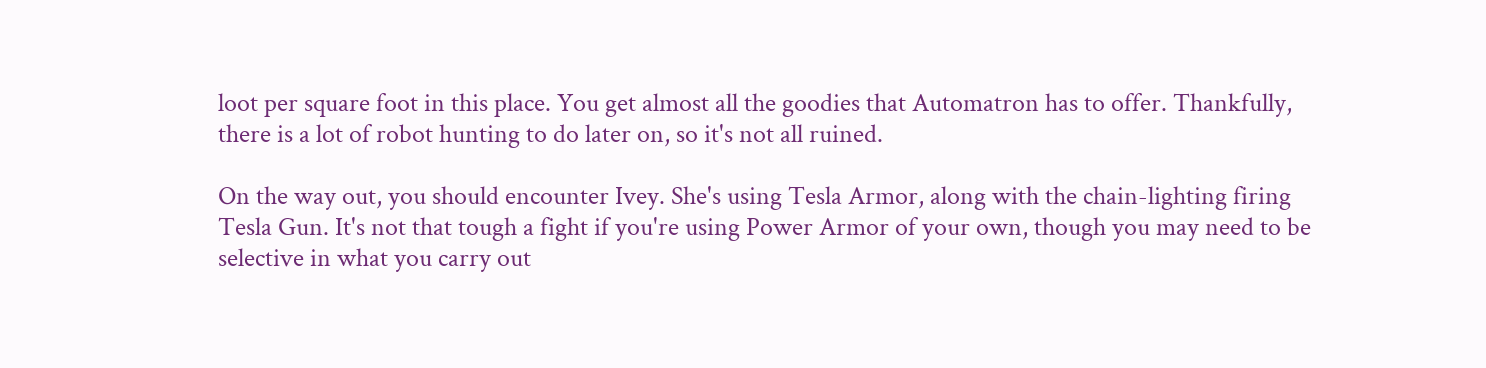loot per square foot in this place. You get almost all the goodies that Automatron has to offer. Thankfully, there is a lot of robot hunting to do later on, so it's not all ruined.

On the way out, you should encounter Ivey. She's using Tesla Armor, along with the chain-lighting firing Tesla Gun. It's not that tough a fight if you're using Power Armor of your own, though you may need to be selective in what you carry out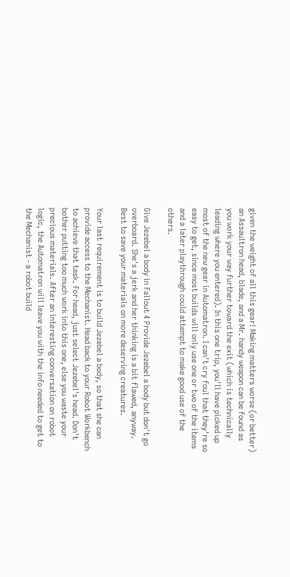given the weight of all this gear! Making matters worse (or better) an Assaultron head, blade, and a Mr. handy weapon can be found as you work your way further toward the exit (which is technically leading where you entered). In this one trip, you'll have picked up most of the new gear in Automatron. I can't cry foul that they're so easy to get, since most builds will only use one or two of the items and a later playthrough could attempt to make good use of the others.

Give Jezebel a body in Fallout 4 Provide Jezebel a body but don't go overboard. She's a jerk and her thinking is a bit flawed, anyway. Best to save your materials on more deserving creatures.

Your last requirement is to build Jezebel a body, so that she can provide access to the Mechanist. Head back to your Robot Workbench to achieve that task. For head, just select Jezebel's head. Don't bother putting too much work into this one, else you waste your precious materials. After an interesting conversation on robot logic, the Automatron will leave you with the info needed to get to the Mechanist - a robot build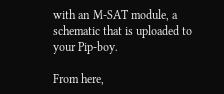with an M-SAT module, a schematic that is uploaded to your Pip-boy.

From here,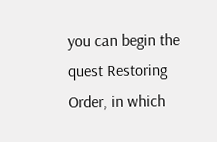you can begin the quest Restoring Order, in which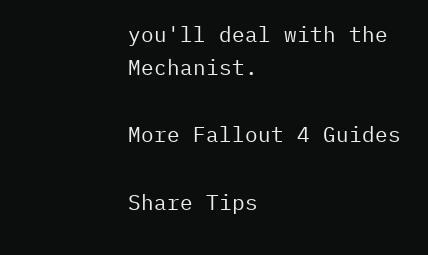you'll deal with the Mechanist.

More Fallout 4 Guides

Share Tips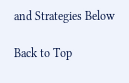and Strategies Below

Back to Top